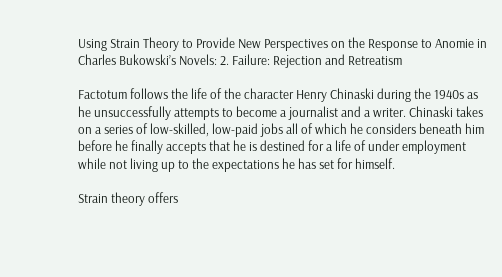Using Strain Theory to Provide New Perspectives on the Response to Anomie in Charles Bukowski’s Novels: 2. Failure: Rejection and Retreatism

Factotum follows the life of the character Henry Chinaski during the 1940s as he unsuccessfully attempts to become a journalist and a writer. Chinaski takes on a series of low-skilled, low-paid jobs all of which he considers beneath him before he finally accepts that he is destined for a life of under employment while not living up to the expectations he has set for himself.

Strain theory offers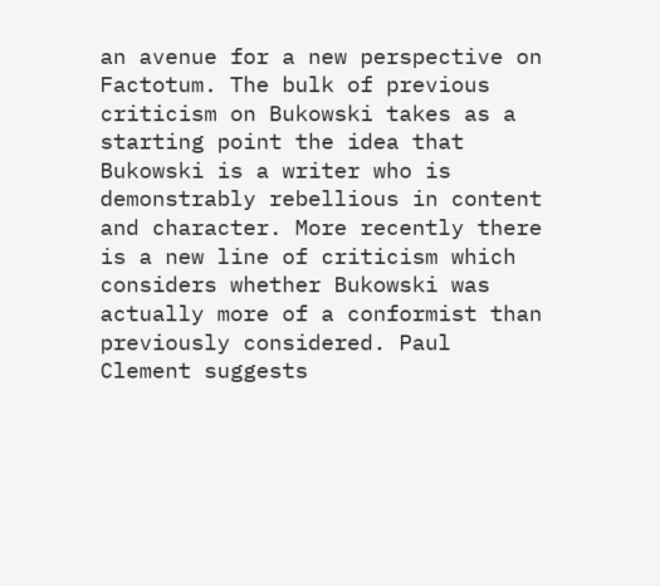an avenue for a new perspective on Factotum. The bulk of previous criticism on Bukowski takes as a starting point the idea that Bukowski is a writer who is demonstrably rebellious in content and character. More recently there is a new line of criticism which considers whether Bukowski was actually more of a conformist than previously considered. Paul Clement suggests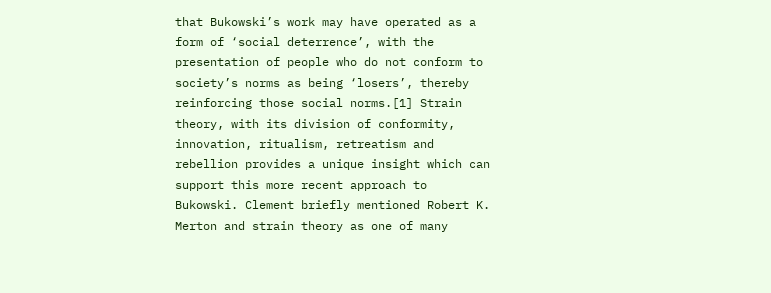that Bukowski’s work may have operated as a form of ‘social deterrence’, with the presentation of people who do not conform to society’s norms as being ‘losers’, thereby reinforcing those social norms.[1] Strain theory, with its division of conformity, innovation, ritualism, retreatism and rebellion provides a unique insight which can support this more recent approach to Bukowski. Clement briefly mentioned Robert K. Merton and strain theory as one of many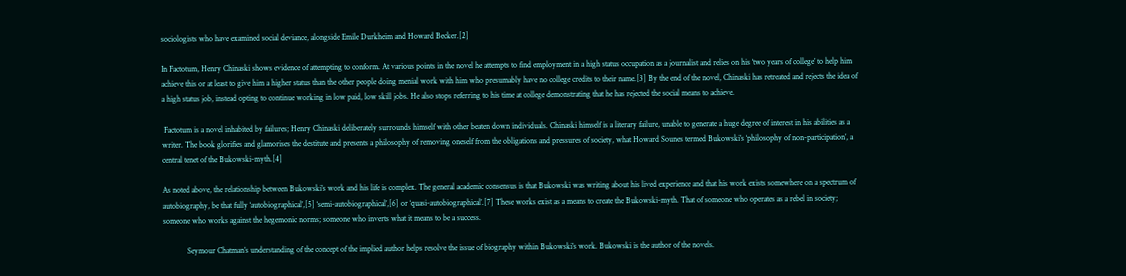sociologists who have examined social deviance, alongside Emile Durkheim and Howard Becker.[2]

In Factotum, Henry Chinaski shows evidence of attempting to conform. At various points in the novel he attempts to find employment in a high status occupation as a journalist and relies on his ‘two years of college’ to help him achieve this or at least to give him a higher status than the other people doing menial work with him who presumably have no college credits to their name.[3] By the end of the novel, Chinaski has retreated and rejects the idea of a high status job, instead opting to continue working in low paid, low skill jobs. He also stops referring to his time at college demonstrating that he has rejected the social means to achieve.

 Factotum is a novel inhabited by failures; Henry Chinaski deliberately surrounds himself with other beaten down individuals. Chinaski himself is a literary failure, unable to generate a huge degree of interest in his abilities as a writer. The book glorifies and glamorises the destitute and presents a philosophy of removing oneself from the obligations and pressures of society, what Howard Sounes termed Bukowski’s ‘philosophy of non-participation’, a central tenet of the Bukowski-myth.[4]

As noted above, the relationship between Bukowski’s work and his life is complex. The general academic consensus is that Bukowski was writing about his lived experience and that his work exists somewhere on a spectrum of autobiography, be that fully ‘autobiographical’,[5] ‘semi-autobiographical’,[6] or ‘quasi-autobiographical’.[7] These works exist as a means to create the Bukowski-myth. That of someone who operates as a rebel in society; someone who works against the hegemonic norms; someone who inverts what it means to be a success.

            Seymour Chatman’s understanding of the concept of the implied author helps resolve the issue of biography within Bukowski’s work. Bukowski is the author of the novels.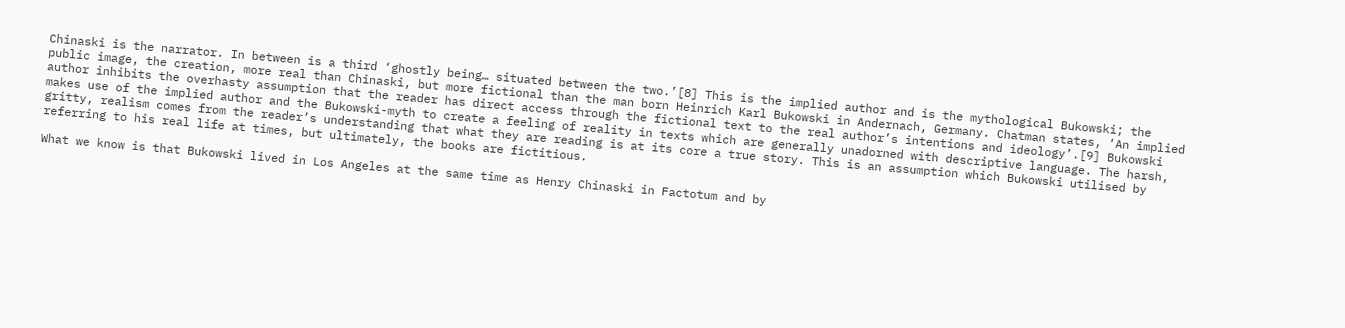Chinaski is the narrator. In between is a third ‘ghostly being… situated between the two.’[8] This is the implied author and is the mythological Bukowski; the public image, the creation, more real than Chinaski, but more fictional than the man born Heinrich Karl Bukowski in Andernach, Germany. Chatman states, ‘An implied author inhibits the overhasty assumption that the reader has direct access through the fictional text to the real author’s intentions and ideology’.[9] Bukowski makes use of the implied author and the Bukowski-myth to create a feeling of reality in texts which are generally unadorned with descriptive language. The harsh, gritty, realism comes from the reader’s understanding that what they are reading is at its core a true story. This is an assumption which Bukowski utilised by referring to his real life at times, but ultimately, the books are fictitious.

What we know is that Bukowski lived in Los Angeles at the same time as Henry Chinaski in Factotum and by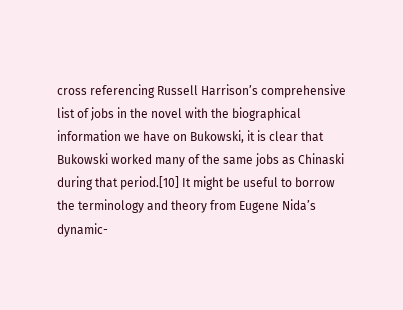cross referencing Russell Harrison’s comprehensive list of jobs in the novel with the biographical information we have on Bukowski, it is clear that Bukowski worked many of the same jobs as Chinaski during that period.[10] It might be useful to borrow the terminology and theory from Eugene Nida’s dynamic-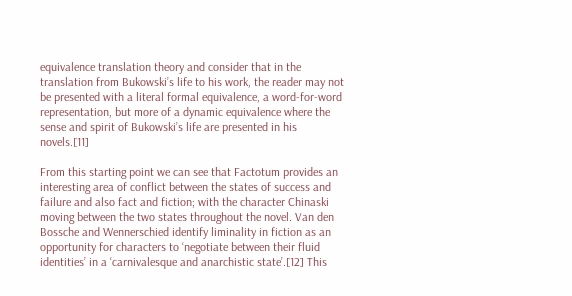equivalence translation theory and consider that in the translation from Bukowski’s life to his work, the reader may not be presented with a literal formal equivalence, a word-for-word representation, but more of a dynamic equivalence where the sense and spirit of Bukowski’s life are presented in his novels.[11]

From this starting point we can see that Factotum provides an interesting area of conflict between the states of success and failure and also fact and fiction; with the character Chinaski moving between the two states throughout the novel. Van den Bossche and Wennerschied identify liminality in fiction as an opportunity for characters to ‘negotiate between their fluid identities’ in a ‘carnivalesque and anarchistic state’.[12] This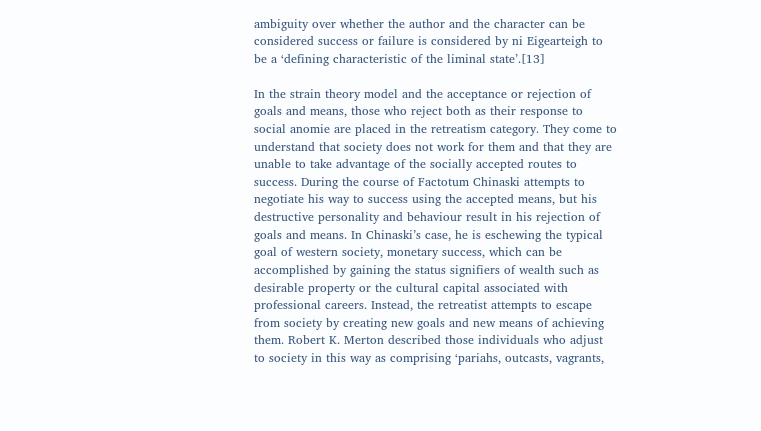ambiguity over whether the author and the character can be considered success or failure is considered by ni Eigearteigh to be a ‘defining characteristic of the liminal state’.[13]

In the strain theory model and the acceptance or rejection of goals and means, those who reject both as their response to social anomie are placed in the retreatism category. They come to understand that society does not work for them and that they are unable to take advantage of the socially accepted routes to success. During the course of Factotum Chinaski attempts to negotiate his way to success using the accepted means, but his destructive personality and behaviour result in his rejection of goals and means. In Chinaski’s case, he is eschewing the typical goal of western society, monetary success, which can be accomplished by gaining the status signifiers of wealth such as desirable property or the cultural capital associated with professional careers. Instead, the retreatist attempts to escape from society by creating new goals and new means of achieving them. Robert K. Merton described those individuals who adjust to society in this way as comprising ‘pariahs, outcasts, vagrants,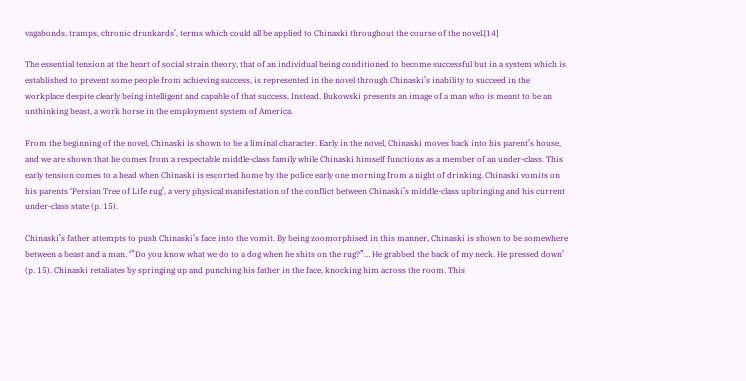vagabonds, tramps, chronic drunkards’, terms which could all be applied to Chinaski throughout the course of the novel.[14]

The essential tension at the heart of social strain theory, that of an individual being conditioned to become successful but in a system which is established to prevent some people from achieving success, is represented in the novel through Chinaski’s inability to succeed in the workplace despite clearly being intelligent and capable of that success. Instead, Bukowski presents an image of a man who is meant to be an unthinking beast, a work horse in the employment system of America.

From the beginning of the novel, Chinaski is shown to be a liminal character. Early in the novel, Chinaski moves back into his parent’s house, and we are shown that he comes from a respectable middle-class family while Chinaski himself functions as a member of an under-class. This early tension comes to a head when Chinaski is escorted home by the police early one morning from a night of drinking. Chinaski vomits on his parents ‘Persian Tree of Life rug’, a very physical manifestation of the conflict between Chinaski’s middle-class upbringing and his current under-class state (p. 15).

Chinaski’s father attempts to push Chinaski’s face into the vomit. By being zoomorphised in this manner, Chinaski is shown to be somewhere between a beast and a man. ‘”Do you know what we do to a dog when he shits on the rug?”… He grabbed the back of my neck. He pressed down’ (p. 15). Chinaski retaliates by springing up and punching his father in the face, knocking him across the room. This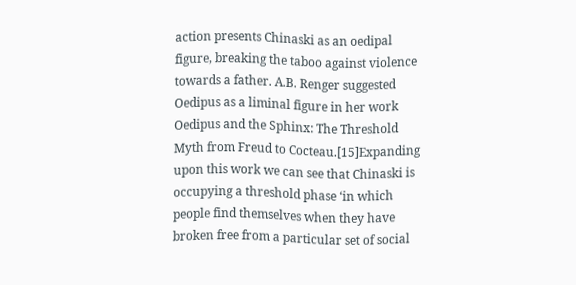action presents Chinaski as an oedipal figure, breaking the taboo against violence towards a father. A.B. Renger suggested Oedipus as a liminal figure in her work Oedipus and the Sphinx: The Threshold Myth from Freud to Cocteau.[15]Expanding upon this work we can see that Chinaski is occupying a threshold phase ‘in which people find themselves when they have broken free from a particular set of social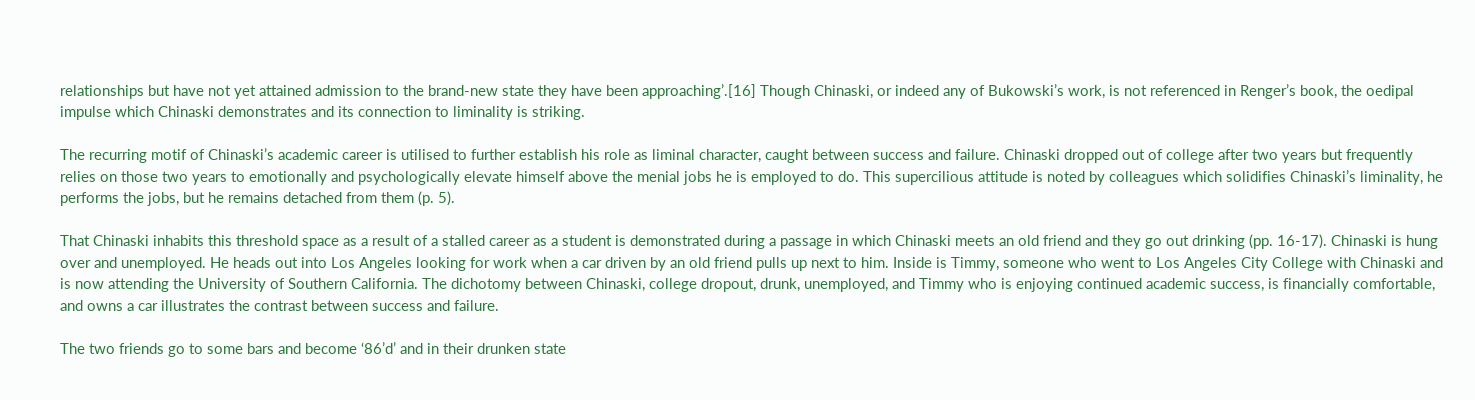relationships but have not yet attained admission to the brand-new state they have been approaching’.[16] Though Chinaski, or indeed any of Bukowski’s work, is not referenced in Renger’s book, the oedipal impulse which Chinaski demonstrates and its connection to liminality is striking.

The recurring motif of Chinaski’s academic career is utilised to further establish his role as liminal character, caught between success and failure. Chinaski dropped out of college after two years but frequently relies on those two years to emotionally and psychologically elevate himself above the menial jobs he is employed to do. This supercilious attitude is noted by colleagues which solidifies Chinaski’s liminality, he performs the jobs, but he remains detached from them (p. 5).

That Chinaski inhabits this threshold space as a result of a stalled career as a student is demonstrated during a passage in which Chinaski meets an old friend and they go out drinking (pp. 16-17). Chinaski is hung over and unemployed. He heads out into Los Angeles looking for work when a car driven by an old friend pulls up next to him. Inside is Timmy, someone who went to Los Angeles City College with Chinaski and is now attending the University of Southern California. The dichotomy between Chinaski, college dropout, drunk, unemployed, and Timmy who is enjoying continued academic success, is financially comfortable, and owns a car illustrates the contrast between success and failure.

The two friends go to some bars and become ‘86’d’ and in their drunken state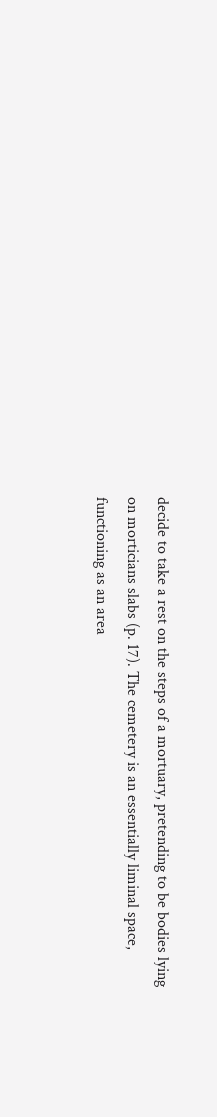decide to take a rest on the steps of a mortuary, pretending to be bodies lying on morticians slabs (p. 17). The cemetery is an essentially liminal space, functioning as an area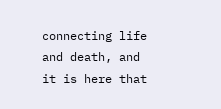connecting life and death, and it is here that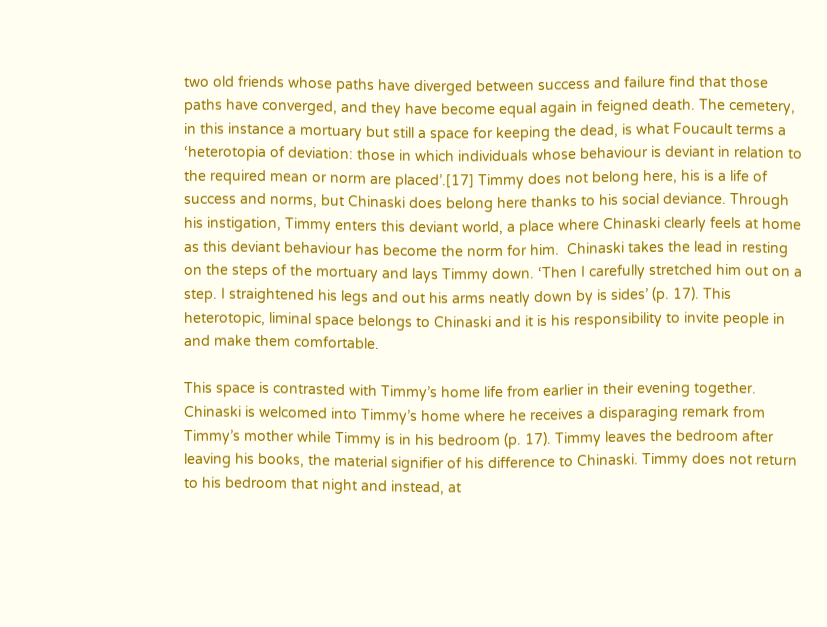two old friends whose paths have diverged between success and failure find that those paths have converged, and they have become equal again in feigned death. The cemetery, in this instance a mortuary but still a space for keeping the dead, is what Foucault terms a ‘heterotopia of deviation: those in which individuals whose behaviour is deviant in relation to the required mean or norm are placed’.[17] Timmy does not belong here, his is a life of success and norms, but Chinaski does belong here thanks to his social deviance. Through his instigation, Timmy enters this deviant world, a place where Chinaski clearly feels at home as this deviant behaviour has become the norm for him.  Chinaski takes the lead in resting on the steps of the mortuary and lays Timmy down. ‘Then I carefully stretched him out on a step. I straightened his legs and out his arms neatly down by is sides’ (p. 17). This heterotopic, liminal space belongs to Chinaski and it is his responsibility to invite people in and make them comfortable.

This space is contrasted with Timmy’s home life from earlier in their evening together. Chinaski is welcomed into Timmy’s home where he receives a disparaging remark from Timmy’s mother while Timmy is in his bedroom (p. 17). Timmy leaves the bedroom after leaving his books, the material signifier of his difference to Chinaski. Timmy does not return to his bedroom that night and instead, at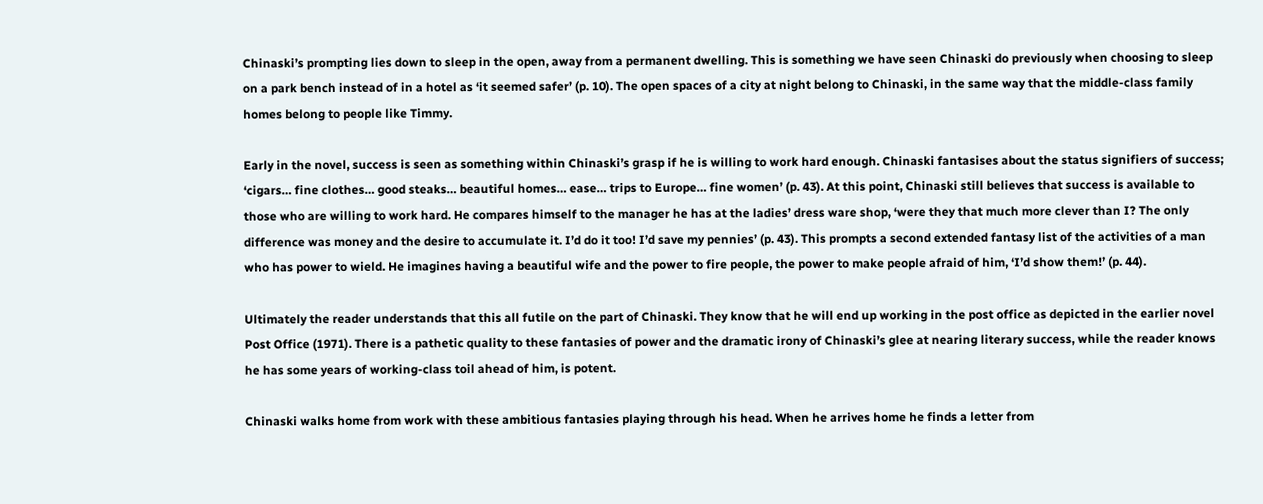Chinaski’s prompting lies down to sleep in the open, away from a permanent dwelling. This is something we have seen Chinaski do previously when choosing to sleep on a park bench instead of in a hotel as ‘it seemed safer’ (p. 10). The open spaces of a city at night belong to Chinaski, in the same way that the middle-class family homes belong to people like Timmy.

Early in the novel, success is seen as something within Chinaski’s grasp if he is willing to work hard enough. Chinaski fantasises about the status signifiers of success; ‘cigars… fine clothes… good steaks… beautiful homes… ease… trips to Europe… fine women’ (p. 43). At this point, Chinaski still believes that success is available to those who are willing to work hard. He compares himself to the manager he has at the ladies’ dress ware shop, ‘were they that much more clever than I? The only difference was money and the desire to accumulate it. I’d do it too! I’d save my pennies’ (p. 43). This prompts a second extended fantasy list of the activities of a man who has power to wield. He imagines having a beautiful wife and the power to fire people, the power to make people afraid of him, ‘I’d show them!’ (p. 44).

Ultimately the reader understands that this all futile on the part of Chinaski. They know that he will end up working in the post office as depicted in the earlier novel Post Office (1971). There is a pathetic quality to these fantasies of power and the dramatic irony of Chinaski’s glee at nearing literary success, while the reader knows he has some years of working-class toil ahead of him, is potent.

Chinaski walks home from work with these ambitious fantasies playing through his head. When he arrives home he finds a letter from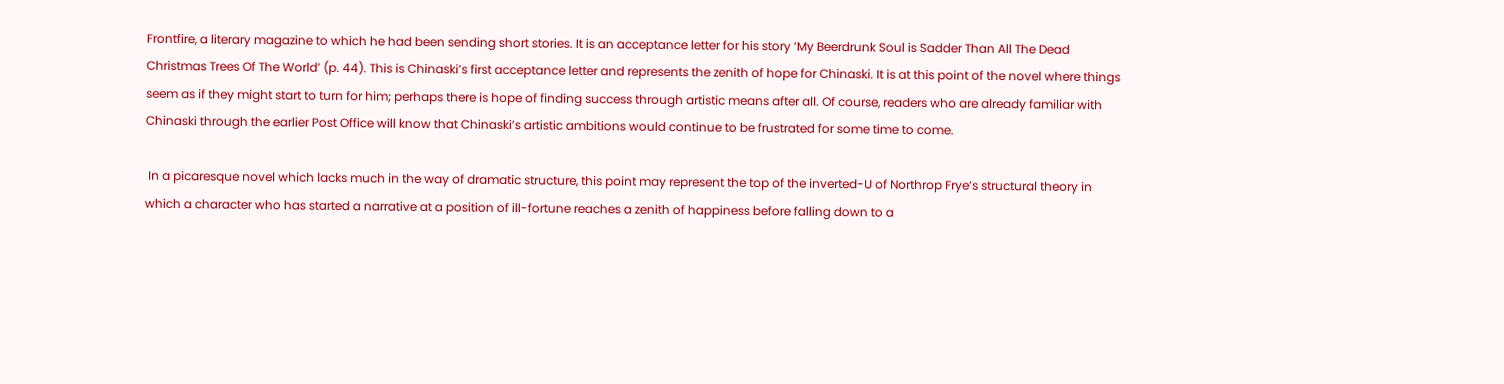Frontfire, a literary magazine to which he had been sending short stories. It is an acceptance letter for his story ‘My Beerdrunk Soul is Sadder Than All The Dead Christmas Trees Of The World’ (p. 44). This is Chinaski’s first acceptance letter and represents the zenith of hope for Chinaski. It is at this point of the novel where things seem as if they might start to turn for him; perhaps there is hope of finding success through artistic means after all. Of course, readers who are already familiar with Chinaski through the earlier Post Office will know that Chinaski’s artistic ambitions would continue to be frustrated for some time to come.

 In a picaresque novel which lacks much in the way of dramatic structure, this point may represent the top of the inverted-U of Northrop Frye’s structural theory in which a character who has started a narrative at a position of ill-fortune reaches a zenith of happiness before falling down to a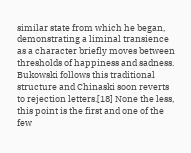similar state from which he began, demonstrating a liminal transience as a character briefly moves between thresholds of happiness and sadness. Bukowski follows this traditional structure and Chinaski soon reverts to rejection letters.[18] None the less, this point is the first and one of the few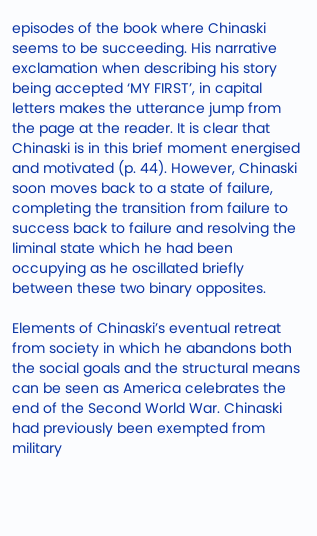episodes of the book where Chinaski seems to be succeeding. His narrative exclamation when describing his story being accepted ‘MY FIRST’, in capital letters makes the utterance jump from the page at the reader. It is clear that Chinaski is in this brief moment energised and motivated (p. 44). However, Chinaski soon moves back to a state of failure, completing the transition from failure to success back to failure and resolving the liminal state which he had been occupying as he oscillated briefly between these two binary opposites.

Elements of Chinaski’s eventual retreat from society in which he abandons both the social goals and the structural means can be seen as America celebrates the end of the Second World War. Chinaski had previously been exempted from military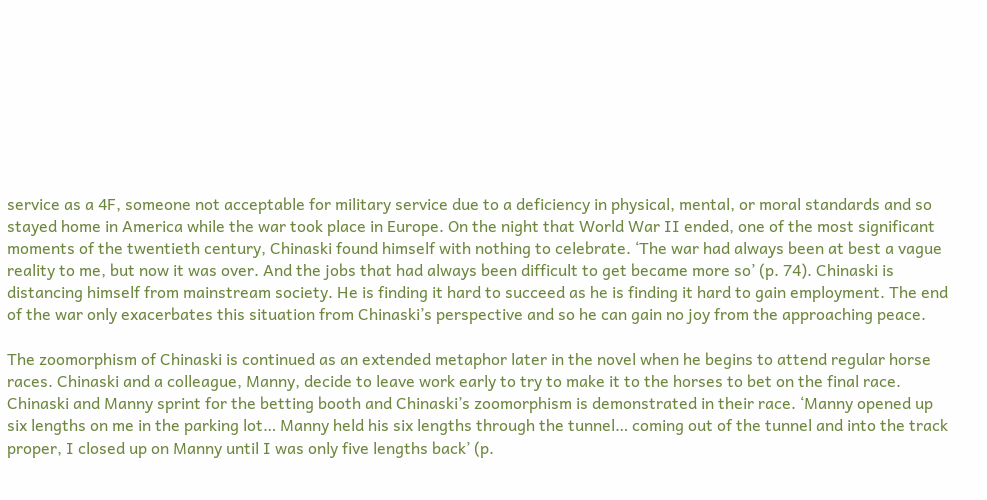service as a 4F, someone not acceptable for military service due to a deficiency in physical, mental, or moral standards and so stayed home in America while the war took place in Europe. On the night that World War II ended, one of the most significant moments of the twentieth century, Chinaski found himself with nothing to celebrate. ‘The war had always been at best a vague reality to me, but now it was over. And the jobs that had always been difficult to get became more so’ (p. 74). Chinaski is distancing himself from mainstream society. He is finding it hard to succeed as he is finding it hard to gain employment. The end of the war only exacerbates this situation from Chinaski’s perspective and so he can gain no joy from the approaching peace.

The zoomorphism of Chinaski is continued as an extended metaphor later in the novel when he begins to attend regular horse races. Chinaski and a colleague, Manny, decide to leave work early to try to make it to the horses to bet on the final race. Chinaski and Manny sprint for the betting booth and Chinaski’s zoomorphism is demonstrated in their race. ‘Manny opened up six lengths on me in the parking lot… Manny held his six lengths through the tunnel… coming out of the tunnel and into the track proper, I closed up on Manny until I was only five lengths back’ (p.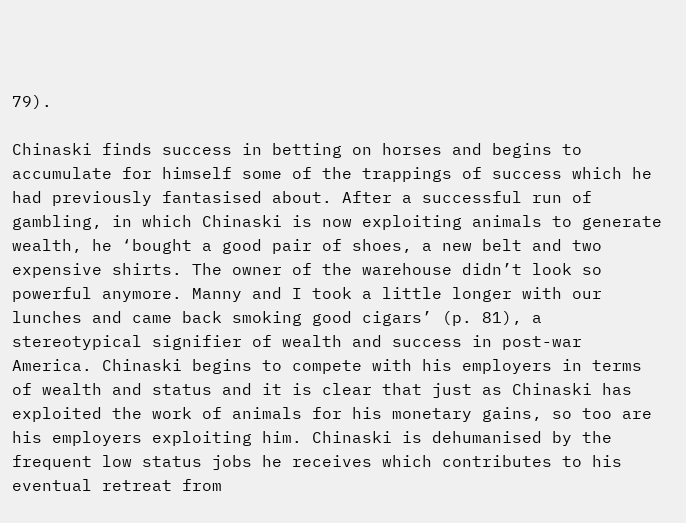79).

Chinaski finds success in betting on horses and begins to accumulate for himself some of the trappings of success which he had previously fantasised about. After a successful run of gambling, in which Chinaski is now exploiting animals to generate wealth, he ‘bought a good pair of shoes, a new belt and two expensive shirts. The owner of the warehouse didn’t look so powerful anymore. Manny and I took a little longer with our lunches and came back smoking good cigars’ (p. 81), a stereotypical signifier of wealth and success in post-war America. Chinaski begins to compete with his employers in terms of wealth and status and it is clear that just as Chinaski has exploited the work of animals for his monetary gains, so too are his employers exploiting him. Chinaski is dehumanised by the frequent low status jobs he receives which contributes to his eventual retreat from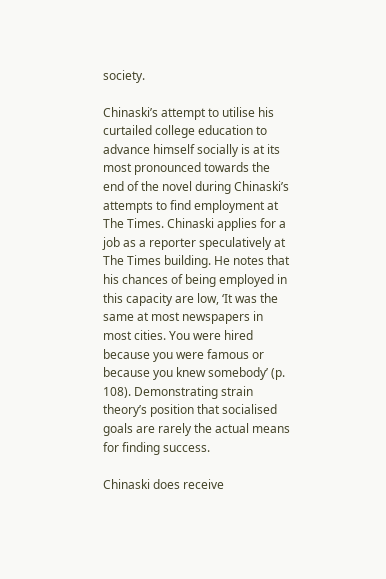society.

Chinaski’s attempt to utilise his curtailed college education to advance himself socially is at its most pronounced towards the end of the novel during Chinaski’s attempts to find employment at The Times. Chinaski applies for a job as a reporter speculatively at The Times building. He notes that his chances of being employed in this capacity are low, ‘It was the same at most newspapers in most cities. You were hired because you were famous or because you knew somebody’ (p. 108). Demonstrating strain theory’s position that socialised goals are rarely the actual means for finding success.

Chinaski does receive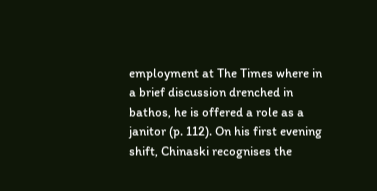employment at The Times where in a brief discussion drenched in bathos, he is offered a role as a janitor (p. 112). On his first evening shift, Chinaski recognises the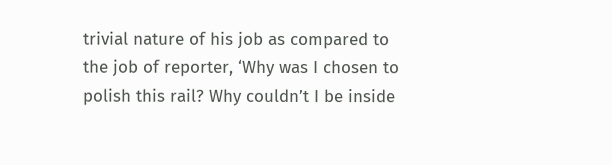trivial nature of his job as compared to the job of reporter, ‘Why was I chosen to polish this rail? Why couldn’t I be inside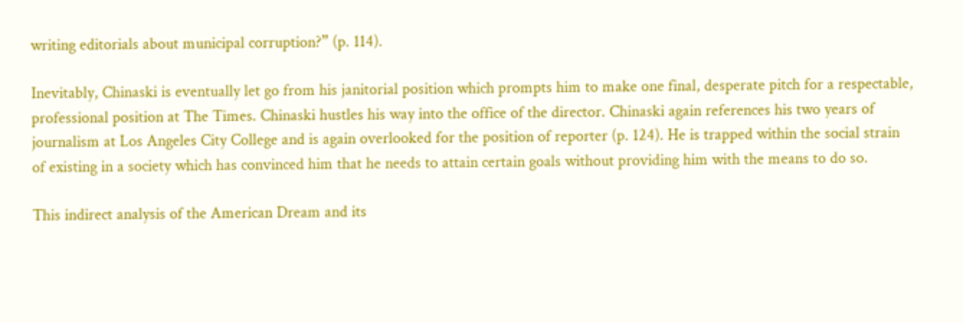writing editorials about municipal corruption?” (p. 114).

Inevitably, Chinaski is eventually let go from his janitorial position which prompts him to make one final, desperate pitch for a respectable, professional position at The Times. Chinaski hustles his way into the office of the director. Chinaski again references his two years of journalism at Los Angeles City College and is again overlooked for the position of reporter (p. 124). He is trapped within the social strain of existing in a society which has convinced him that he needs to attain certain goals without providing him with the means to do so.

This indirect analysis of the American Dream and its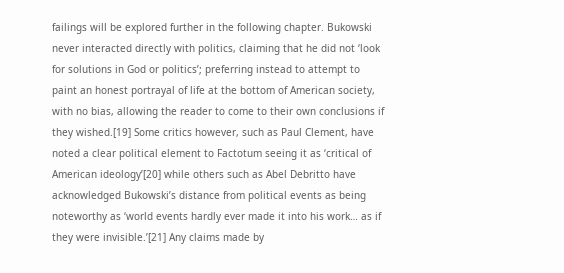failings will be explored further in the following chapter. Bukowski never interacted directly with politics, claiming that he did not ‘look for solutions in God or politics’; preferring instead to attempt to paint an honest portrayal of life at the bottom of American society, with no bias, allowing the reader to come to their own conclusions if they wished.[19] Some critics however, such as Paul Clement, have noted a clear political element to Factotum seeing it as ‘critical of American ideology’[20] while others such as Abel Debritto have acknowledged Bukowski’s distance from political events as being noteworthy as ‘world events hardly ever made it into his work… as if they were invisible.’[21] Any claims made by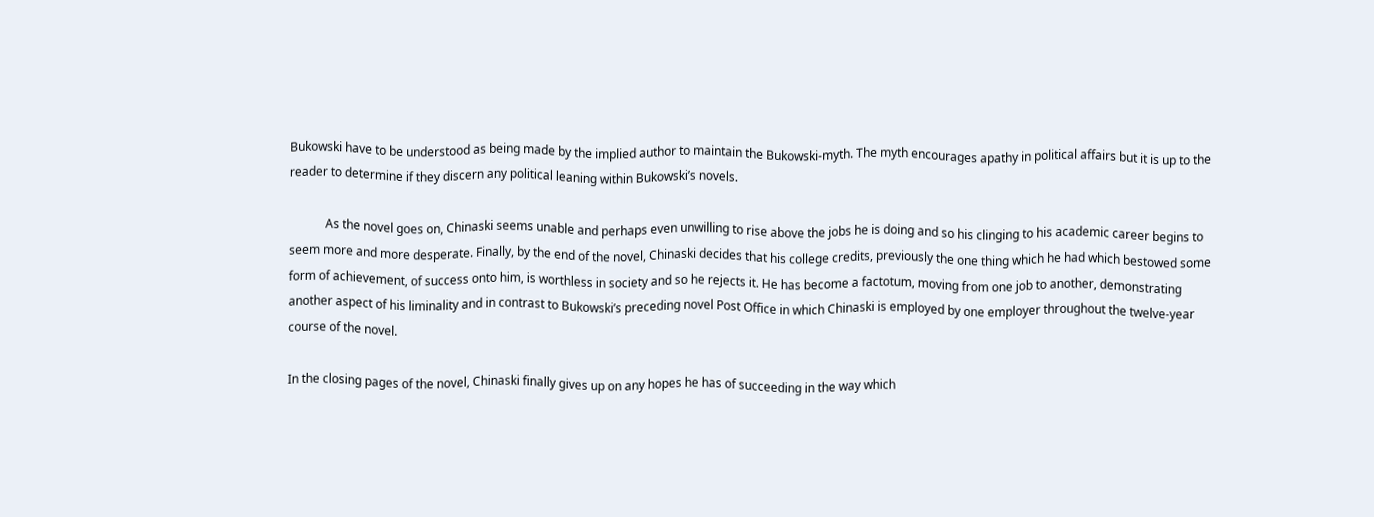Bukowski have to be understood as being made by the implied author to maintain the Bukowski-myth. The myth encourages apathy in political affairs but it is up to the reader to determine if they discern any political leaning within Bukowski’s novels.

            As the novel goes on, Chinaski seems unable and perhaps even unwilling to rise above the jobs he is doing and so his clinging to his academic career begins to seem more and more desperate. Finally, by the end of the novel, Chinaski decides that his college credits, previously the one thing which he had which bestowed some form of achievement, of success onto him, is worthless in society and so he rejects it. He has become a factotum, moving from one job to another, demonstrating another aspect of his liminality and in contrast to Bukowski’s preceding novel Post Office in which Chinaski is employed by one employer throughout the twelve-year course of the novel.

In the closing pages of the novel, Chinaski finally gives up on any hopes he has of succeeding in the way which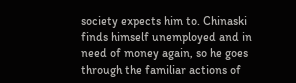society expects him to. Chinaski finds himself unemployed and in need of money again, so he goes through the familiar actions of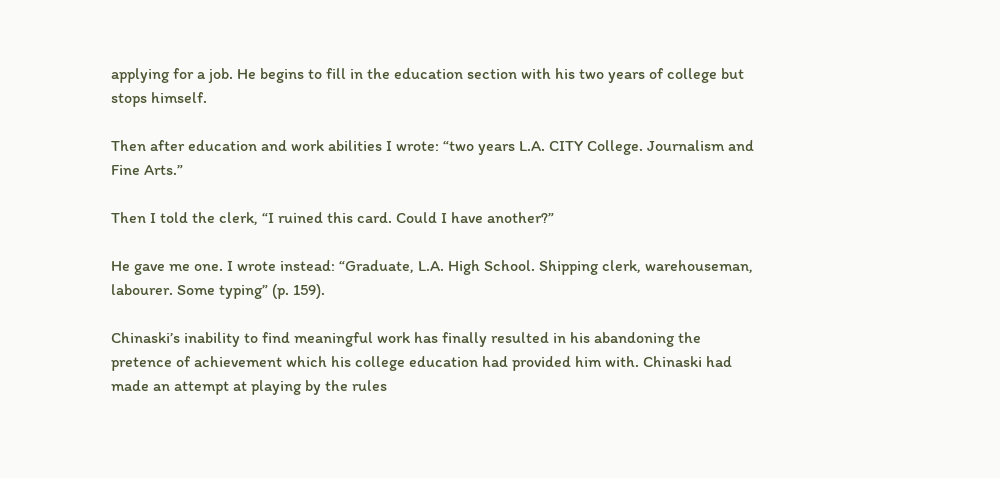applying for a job. He begins to fill in the education section with his two years of college but stops himself.

Then after education and work abilities I wrote: “two years L.A. CITY College. Journalism and Fine Arts.”

Then I told the clerk, “I ruined this card. Could I have another?”

He gave me one. I wrote instead: “Graduate, L.A. High School. Shipping clerk, warehouseman, labourer. Some typing” (p. 159).

Chinaski’s inability to find meaningful work has finally resulted in his abandoning the pretence of achievement which his college education had provided him with. Chinaski had made an attempt at playing by the rules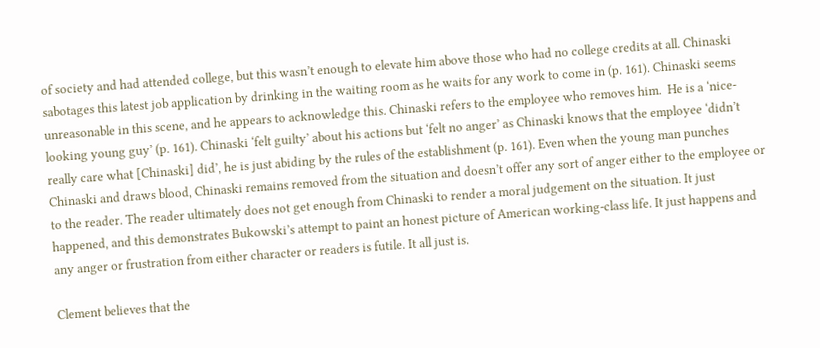of society and had attended college, but this wasn’t enough to elevate him above those who had no college credits at all. Chinaski sabotages this latest job application by drinking in the waiting room as he waits for any work to come in (p. 161). Chinaski seems unreasonable in this scene, and he appears to acknowledge this. Chinaski refers to the employee who removes him.  He is a ‘nice-looking young guy’ (p. 161). Chinaski ‘felt guilty’ about his actions but ‘felt no anger’ as Chinaski knows that the employee ‘didn’t really care what [Chinaski] did’, he is just abiding by the rules of the establishment (p. 161). Even when the young man punches Chinaski and draws blood, Chinaski remains removed from the situation and doesn’t offer any sort of anger either to the employee or to the reader. The reader ultimately does not get enough from Chinaski to render a moral judgement on the situation. It just happened, and this demonstrates Bukowski’s attempt to paint an honest picture of American working-class life. It just happens and any anger or frustration from either character or readers is futile. It all just is.

Clement believes that the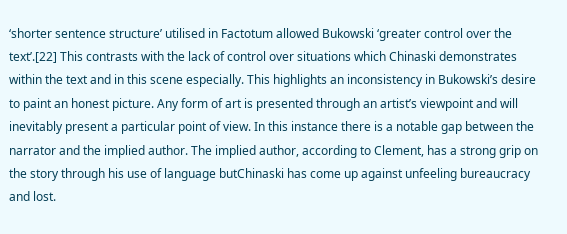‘shorter sentence structure’ utilised in Factotum allowed Bukowski ‘greater control over the text’.[22] This contrasts with the lack of control over situations which Chinaski demonstrates within the text and in this scene especially. This highlights an inconsistency in Bukowski’s desire to paint an honest picture. Any form of art is presented through an artist’s viewpoint and will inevitably present a particular point of view. In this instance there is a notable gap between the narrator and the implied author. The implied author, according to Clement, has a strong grip on the story through his use of language butChinaski has come up against unfeeling bureaucracy and lost.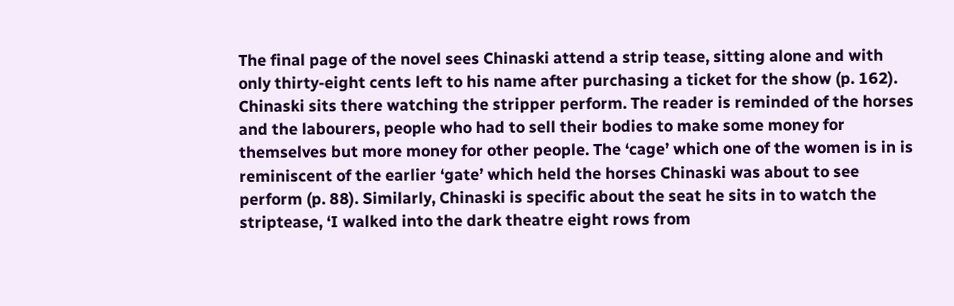The final page of the novel sees Chinaski attend a strip tease, sitting alone and with only thirty-eight cents left to his name after purchasing a ticket for the show (p. 162). Chinaski sits there watching the stripper perform. The reader is reminded of the horses and the labourers, people who had to sell their bodies to make some money for themselves but more money for other people. The ‘cage’ which one of the women is in is reminiscent of the earlier ‘gate’ which held the horses Chinaski was about to see perform (p. 88). Similarly, Chinaski is specific about the seat he sits in to watch the striptease, ‘I walked into the dark theatre eight rows from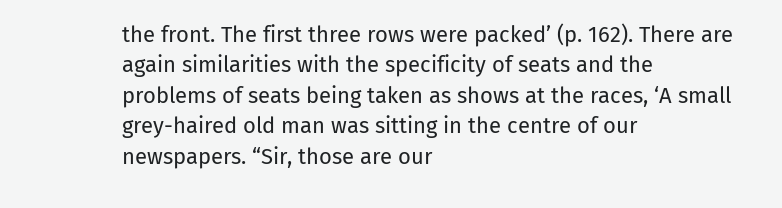the front. The first three rows were packed’ (p. 162). There are again similarities with the specificity of seats and the problems of seats being taken as shows at the races, ‘A small grey-haired old man was sitting in the centre of our newspapers. “Sir, those are our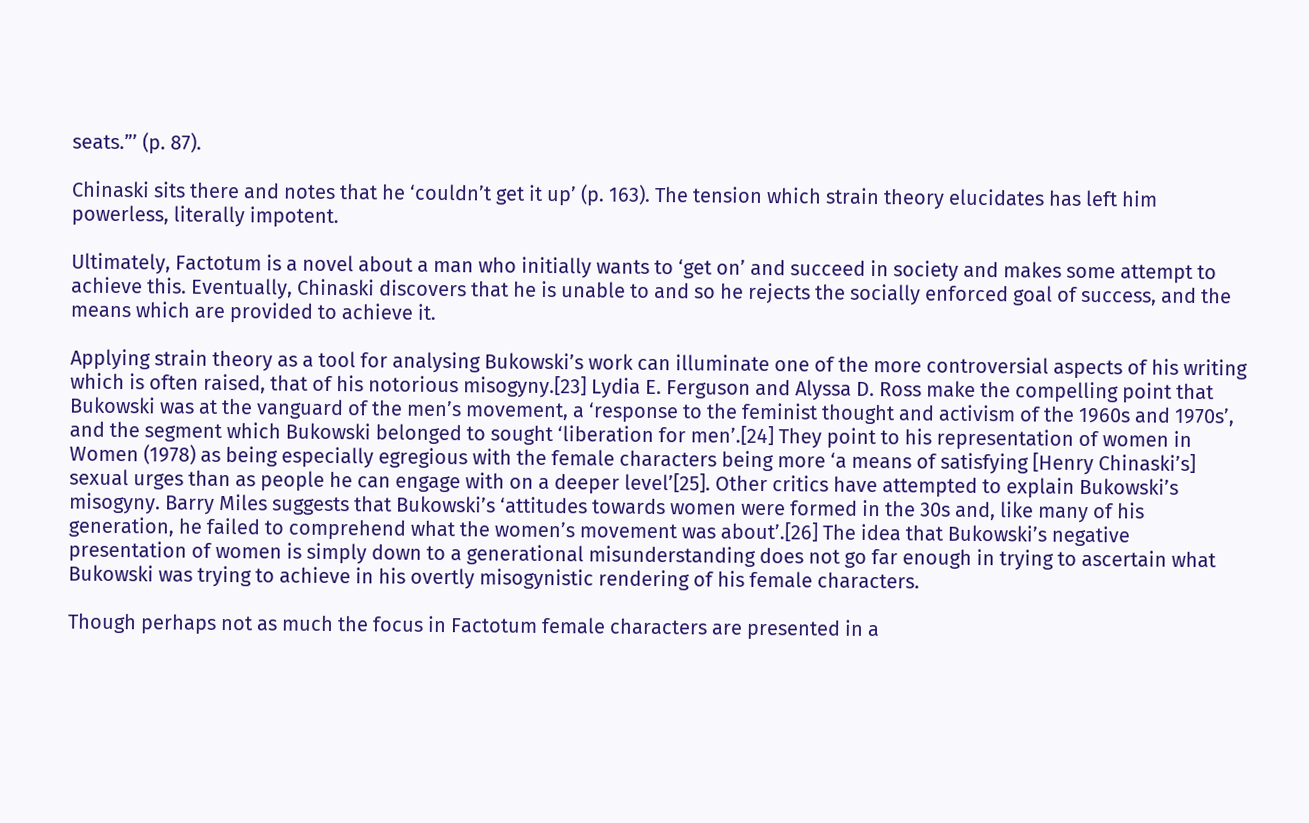seats.”’ (p. 87).

Chinaski sits there and notes that he ‘couldn’t get it up’ (p. 163). The tension which strain theory elucidates has left him powerless, literally impotent.

Ultimately, Factotum is a novel about a man who initially wants to ‘get on’ and succeed in society and makes some attempt to achieve this. Eventually, Chinaski discovers that he is unable to and so he rejects the socially enforced goal of success, and the means which are provided to achieve it.

Applying strain theory as a tool for analysing Bukowski’s work can illuminate one of the more controversial aspects of his writing which is often raised, that of his notorious misogyny.[23] Lydia E. Ferguson and Alyssa D. Ross make the compelling point that Bukowski was at the vanguard of the men’s movement, a ‘response to the feminist thought and activism of the 1960s and 1970s’, and the segment which Bukowski belonged to sought ‘liberation for men’.[24] They point to his representation of women in Women (1978) as being especially egregious with the female characters being more ‘a means of satisfying [Henry Chinaski’s] sexual urges than as people he can engage with on a deeper level’[25]. Other critics have attempted to explain Bukowski’s misogyny. Barry Miles suggests that Bukowski’s ‘attitudes towards women were formed in the 30s and, like many of his generation, he failed to comprehend what the women’s movement was about’.[26] The idea that Bukowski’s negative presentation of women is simply down to a generational misunderstanding does not go far enough in trying to ascertain what Bukowski was trying to achieve in his overtly misogynistic rendering of his female characters.

Though perhaps not as much the focus in Factotum female characters are presented in a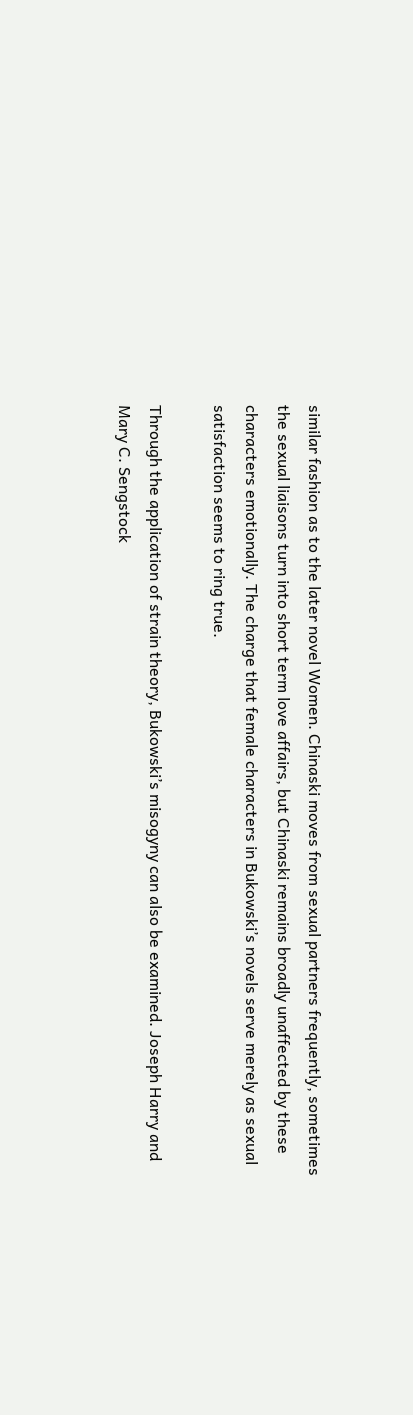similar fashion as to the later novel Women. Chinaski moves from sexual partners frequently, sometimes the sexual liaisons turn into short term love affairs, but Chinaski remains broadly unaffected by these characters emotionally. The charge that female characters in Bukowski’s novels serve merely as sexual satisfaction seems to ring true.

Through the application of strain theory, Bukowski’s misogyny can also be examined. Joseph Harry and Mary C. Sengstock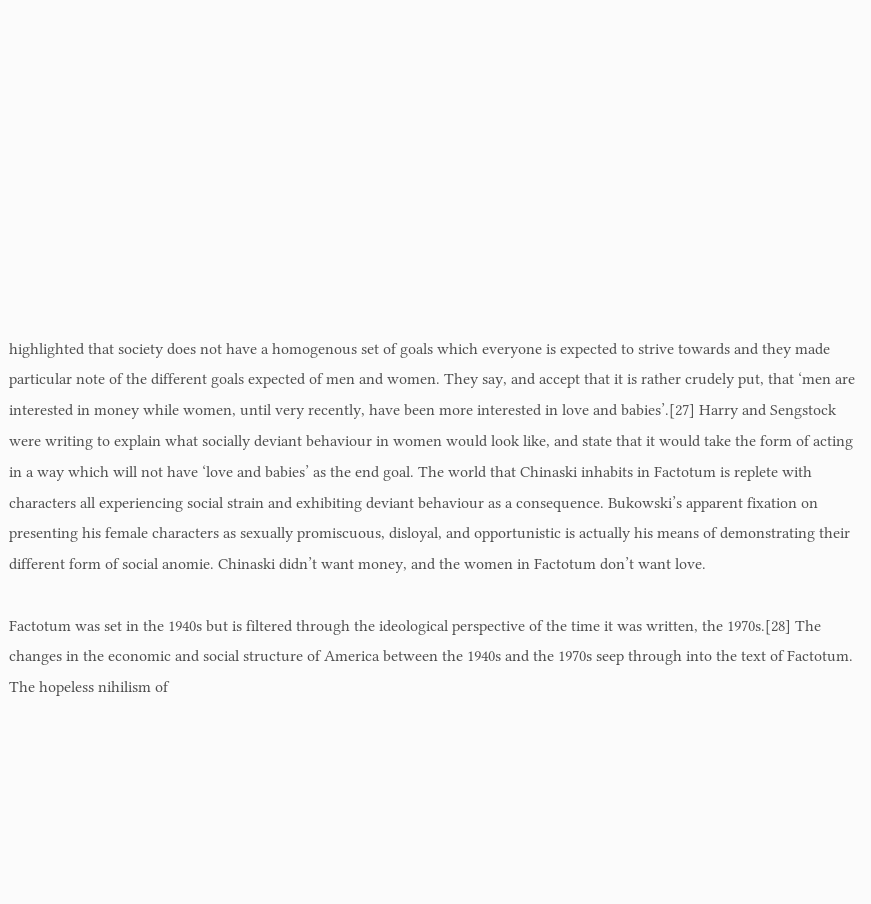highlighted that society does not have a homogenous set of goals which everyone is expected to strive towards and they made particular note of the different goals expected of men and women. They say, and accept that it is rather crudely put, that ‘men are interested in money while women, until very recently, have been more interested in love and babies’.[27] Harry and Sengstock were writing to explain what socially deviant behaviour in women would look like, and state that it would take the form of acting in a way which will not have ‘love and babies’ as the end goal. The world that Chinaski inhabits in Factotum is replete with characters all experiencing social strain and exhibiting deviant behaviour as a consequence. Bukowski’s apparent fixation on presenting his female characters as sexually promiscuous, disloyal, and opportunistic is actually his means of demonstrating their different form of social anomie. Chinaski didn’t want money, and the women in Factotum don’t want love.

Factotum was set in the 1940s but is filtered through the ideological perspective of the time it was written, the 1970s.[28] The changes in the economic and social structure of America between the 1940s and the 1970s seep through into the text of Factotum. The hopeless nihilism of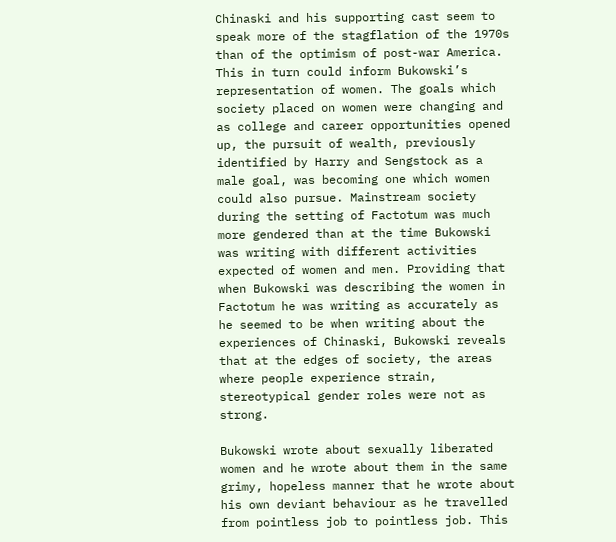Chinaski and his supporting cast seem to speak more of the stagflation of the 1970s than of the optimism of post-war America. This in turn could inform Bukowski’s representation of women. The goals which society placed on women were changing and as college and career opportunities opened up, the pursuit of wealth, previously identified by Harry and Sengstock as a male goal, was becoming one which women could also pursue. Mainstream society during the setting of Factotum was much more gendered than at the time Bukowski was writing with different activities expected of women and men. Providing that when Bukowski was describing the women in Factotum he was writing as accurately as he seemed to be when writing about the experiences of Chinaski, Bukowski reveals that at the edges of society, the areas where people experience strain, stereotypical gender roles were not as strong.

Bukowski wrote about sexually liberated women and he wrote about them in the same grimy, hopeless manner that he wrote about his own deviant behaviour as he travelled from pointless job to pointless job. This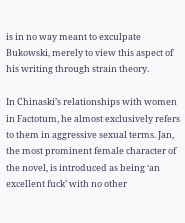is in no way meant to exculpate Bukowski, merely to view this aspect of his writing through strain theory.

In Chinaski’s relationships with women in Factotum, he almost exclusively refers to them in aggressive sexual terms. Jan, the most prominent female character of the novel, is introduced as being ‘an excellent fuck’ with no other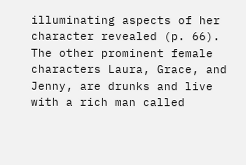illuminating aspects of her character revealed (p. 66). The other prominent female characters Laura, Grace, and Jenny, are drunks and live with a rich man called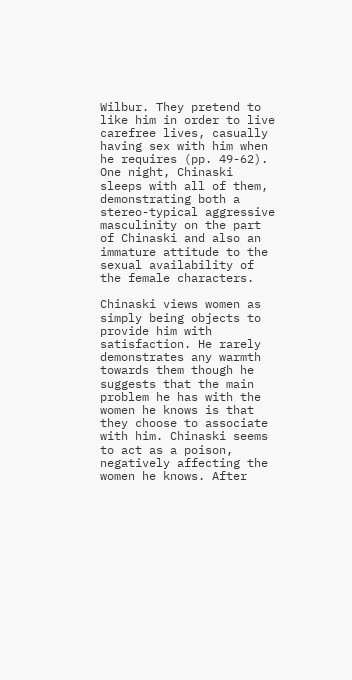Wilbur. They pretend to like him in order to live carefree lives, casually having sex with him when he requires (pp. 49-62). One night, Chinaski sleeps with all of them, demonstrating both a stereo-typical aggressive masculinity on the part of Chinaski and also an immature attitude to the sexual availability of the female characters.

Chinaski views women as simply being objects to provide him with satisfaction. He rarely demonstrates any warmth towards them though he suggests that the main problem he has with the women he knows is that they choose to associate with him. Chinaski seems to act as a poison, negatively affecting the women he knows. After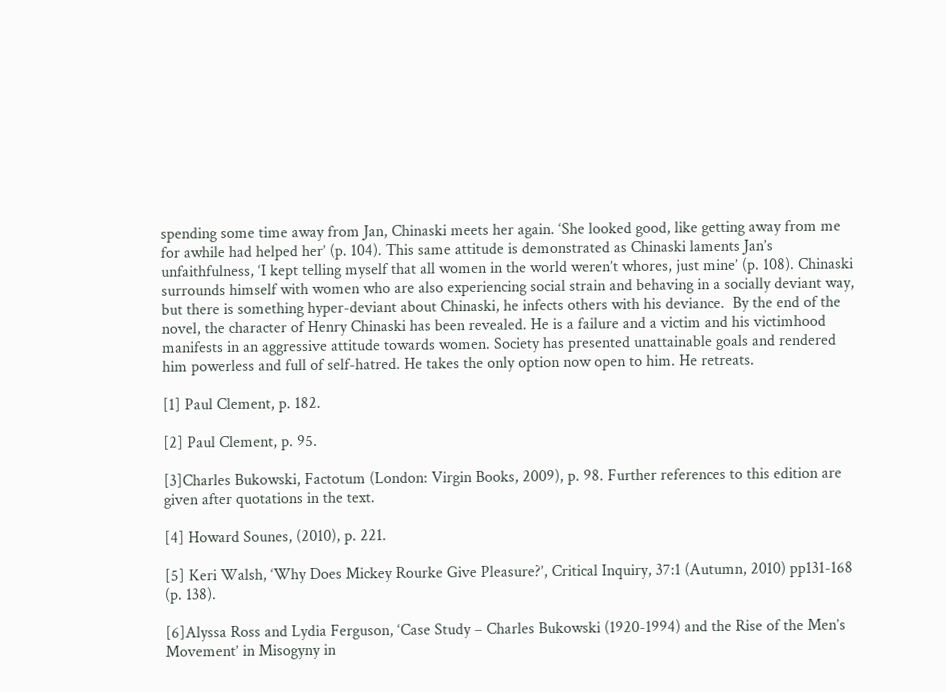spending some time away from Jan, Chinaski meets her again. ‘She looked good, like getting away from me for awhile had helped her’ (p. 104). This same attitude is demonstrated as Chinaski laments Jan’s unfaithfulness, ‘I kept telling myself that all women in the world weren’t whores, just mine’ (p. 108). Chinaski surrounds himself with women who are also experiencing social strain and behaving in a socially deviant way, but there is something hyper-deviant about Chinaski, he infects others with his deviance.  By the end of the novel, the character of Henry Chinaski has been revealed. He is a failure and a victim and his victimhood manifests in an aggressive attitude towards women. Society has presented unattainable goals and rendered him powerless and full of self-hatred. He takes the only option now open to him. He retreats.

[1] Paul Clement, p. 182.

[2] Paul Clement, p. 95.

[3]Charles Bukowski, Factotum (London: Virgin Books, 2009), p. 98. Further references to this edition are given after quotations in the text.

[4] Howard Sounes, (2010), p. 221.

[5] Keri Walsh, ‘Why Does Mickey Rourke Give Pleasure?’, Critical Inquiry, 37:1 (Autumn, 2010) pp131-168 (p. 138).

[6]Alyssa Ross and Lydia Ferguson, ‘Case Study – Charles Bukowski (1920-1994) and the Rise of the Men’s Movement’ in Misogyny in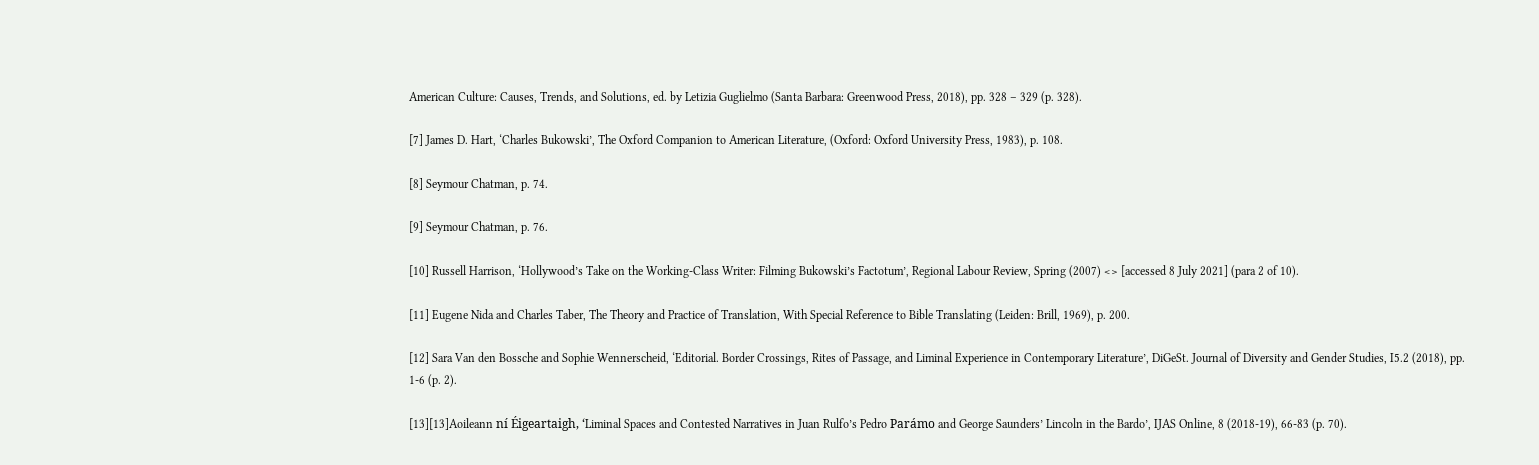American Culture: Causes, Trends, and Solutions, ed. by Letizia Guglielmo (Santa Barbara: Greenwood Press, 2018), pp. 328 – 329 (p. 328).

[7] James D. Hart, ‘Charles Bukowski’, The Oxford Companion to American Literature, (Oxford: Oxford University Press, 1983), p. 108.

[8] Seymour Chatman, p. 74.

[9] Seymour Chatman, p. 76.

[10] Russell Harrison, ‘Hollywood’s Take on the Working-Class Writer: Filming Bukowski’s Factotum’, Regional Labour Review, Spring (2007) <> [accessed 8 July 2021] (para 2 of 10).

[11] Eugene Nida and Charles Taber, The Theory and Practice of Translation, With Special Reference to Bible Translating (Leiden: Brill, 1969), p. 200.

[12] Sara Van den Bossche and Sophie Wennerscheid, ‘Editorial. Border Crossings, Rites of Passage, and Liminal Experience in Contemporary Literature’, DiGeSt. Journal of Diversity and Gender Studies, I5.2 (2018), pp. 1-6 (p. 2).

[13][13]Aoileann ní Éigeartaigh, ‘Liminal Spaces and Contested Narratives in Juan Rulfo’s Pedro Parámo and George Saunders’ Lincoln in the Bardo’, IJAS Online, 8 (2018-19), 66-83 (p. 70).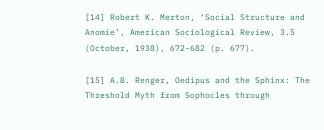[14] Robert K. Merton, ‘Social Structure and Anomie’, American Sociological Review, 3.5 (October, 1938), 672-682 (p. 677).

[15] A.B. Renger, Oedipus and the Sphinx: The Threshold Myth from Sophocles through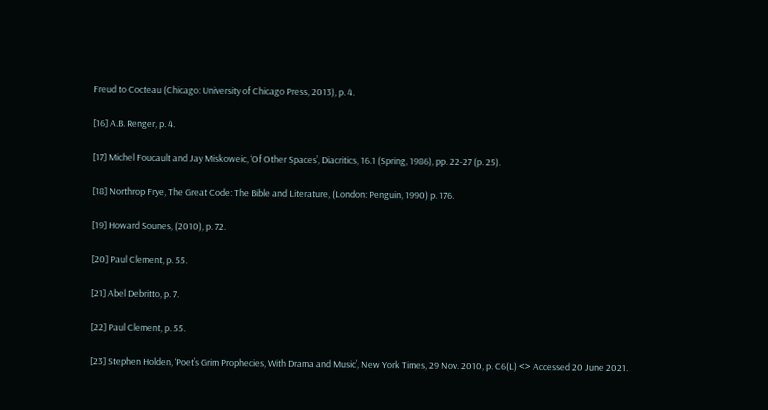Freud to Cocteau (Chicago: University of Chicago Press, 2013), p. 4.

[16] A.B. Renger, p. 4.

[17] Michel Foucault and Jay Miskoweic, ‘Of Other Spaces’, Diacritics, 16.1 (Spring, 1986), pp. 22-27 (p. 25).

[18] Northrop Frye, The Great Code: The Bible and Literature, (London: Penguin, 1990) p. 176.

[19] Howard Sounes, (2010), p. 72.

[20] Paul Clement, p. 55.

[21] Abel Debritto, p. 7.

[22] Paul Clement, p. 55.

[23] Stephen Holden, ‘Poet’s Grim Prophecies, With Drama and Music’, New York Times, 29 Nov. 2010, p. C6(L) <> Accessed 20 June 2021.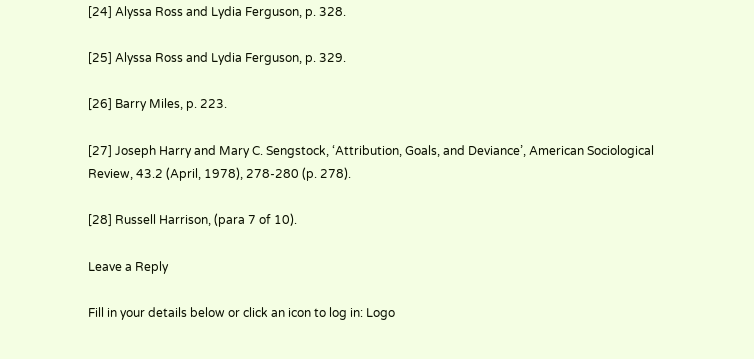[24] Alyssa Ross and Lydia Ferguson, p. 328.

[25] Alyssa Ross and Lydia Ferguson, p. 329.

[26] Barry Miles, p. 223.

[27] Joseph Harry and Mary C. Sengstock, ‘Attribution, Goals, and Deviance’, American Sociological Review, 43.2 (April, 1978), 278-280 (p. 278).

[28] Russell Harrison, (para 7 of 10).

Leave a Reply

Fill in your details below or click an icon to log in: Logo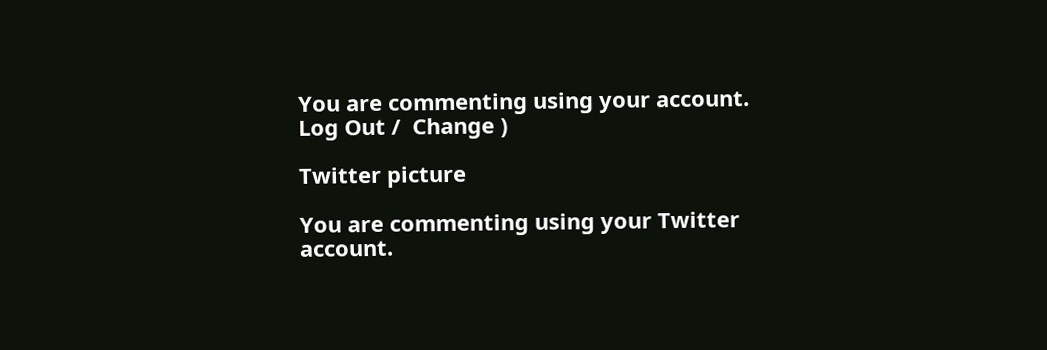You are commenting using your account. Log Out /  Change )

Twitter picture

You are commenting using your Twitter account.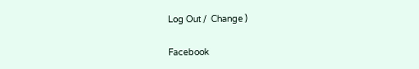Log Out /  Change )

Facebook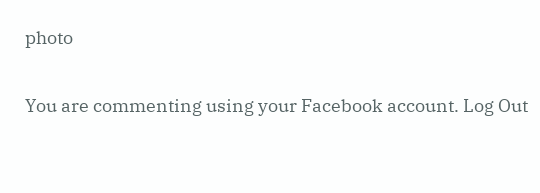photo

You are commenting using your Facebook account. Log Out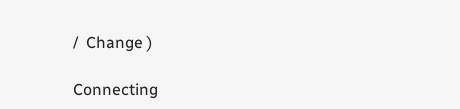/  Change )

Connecting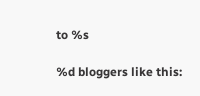to %s

%d bloggers like this: